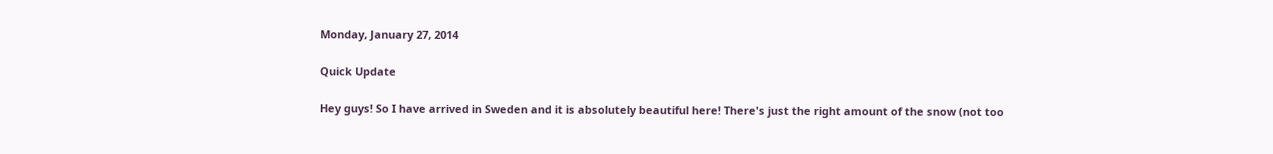Monday, January 27, 2014

Quick Update

Hey guys! So I have arrived in Sweden and it is absolutely beautiful here! There's just the right amount of the snow (not too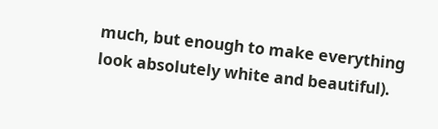much, but enough to make everything look absolutely white and beautiful).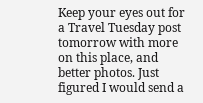Keep your eyes out for a Travel Tuesday post tomorrow with more on this place, and better photos. Just figured I would send a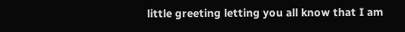little greeting letting you all know that I am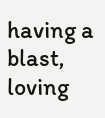having a blast, loving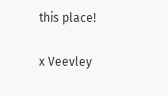this place!

x Veevley